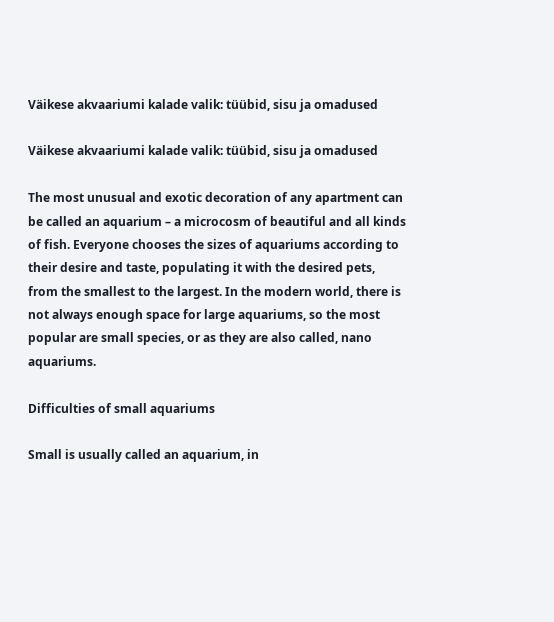Väikese akvaariumi kalade valik: tüübid, sisu ja omadused

Väikese akvaariumi kalade valik: tüübid, sisu ja omadused

The most unusual and exotic decoration of any apartment can be called an aquarium – a microcosm of beautiful and all kinds of fish. Everyone chooses the sizes of aquariums according to their desire and taste, populating it with the desired pets, from the smallest to the largest. In the modern world, there is not always enough space for large aquariums, so the most popular are small species, or as they are also called, nano aquariums.

Difficulties of small aquariums

Small is usually called an aquarium, in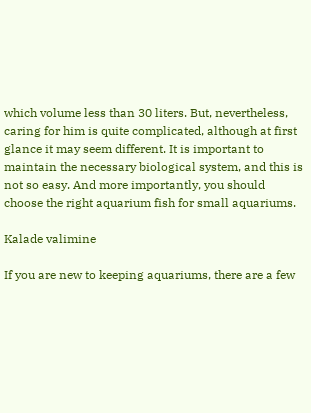which volume less than 30 liters. But, nevertheless, caring for him is quite complicated, although at first glance it may seem different. It is important to maintain the necessary biological system, and this is not so easy. And more importantly, you should choose the right aquarium fish for small aquariums.

Kalade valimine

If you are new to keeping aquariums, there are a few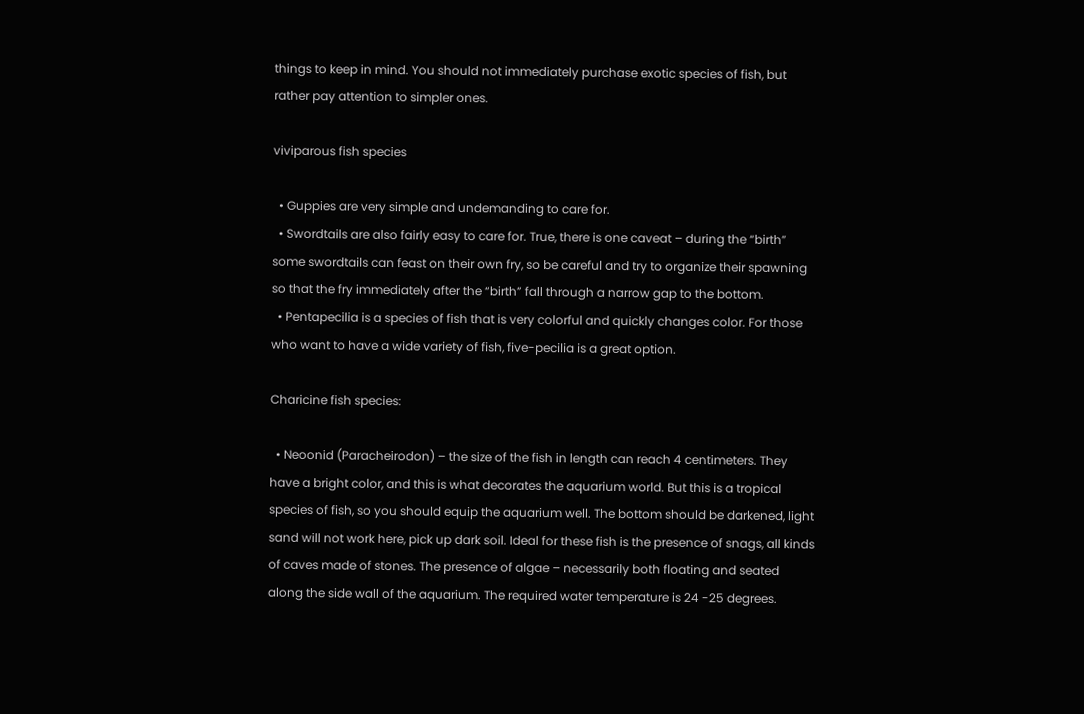things to keep in mind. You should not immediately purchase exotic species of fish, but rather pay attention to simpler ones.

viviparous fish species

  • Guppies are very simple and undemanding to care for.
  • Swordtails are also fairly easy to care for. True, there is one caveat – during the “birth” some swordtails can feast on their own fry, so be careful and try to organize their spawning so that the fry immediately after the “birth” fall through a narrow gap to the bottom.
  • Pentapecilia is a species of fish that is very colorful and quickly changes color. For those who want to have a wide variety of fish, five-pecilia is a great option.

Charicine fish species:

  • Neoonid (Paracheirodon) – the size of the fish in length can reach 4 centimeters. They have a bright color, and this is what decorates the aquarium world. But this is a tropical species of fish, so you should equip the aquarium well. The bottom should be darkened, light sand will not work here, pick up dark soil. Ideal for these fish is the presence of snags, all kinds of caves made of stones. The presence of algae – necessarily both floating and seated along the side wall of the aquarium. The required water temperature is 24 -25 degrees.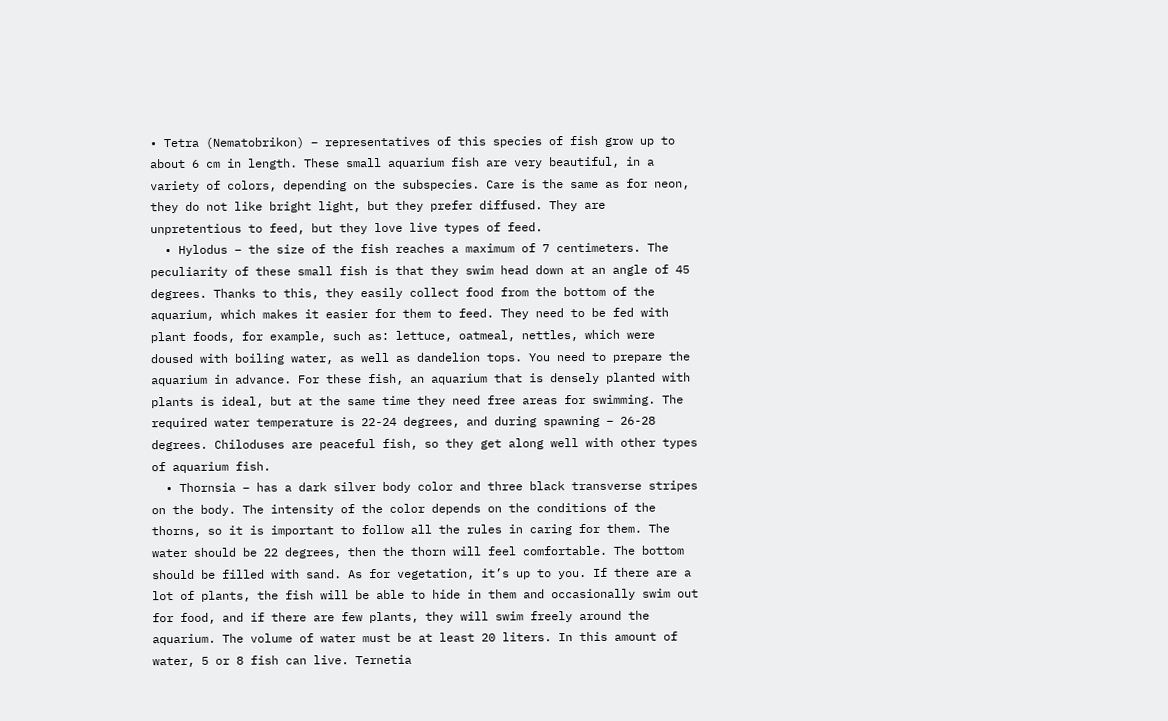• Tetra (Nematobrikon) – representatives of this species of fish grow up to about 6 cm in length. These small aquarium fish are very beautiful, in a variety of colors, depending on the subspecies. Care is the same as for neon, they do not like bright light, but they prefer diffused. They are unpretentious to feed, but they love live types of feed.
  • Hylodus – the size of the fish reaches a maximum of 7 centimeters. The peculiarity of these small fish is that they swim head down at an angle of 45 degrees. Thanks to this, they easily collect food from the bottom of the aquarium, which makes it easier for them to feed. They need to be fed with plant foods, for example, such as: lettuce, oatmeal, nettles, which were doused with boiling water, as well as dandelion tops. You need to prepare the aquarium in advance. For these fish, an aquarium that is densely planted with plants is ideal, but at the same time they need free areas for swimming. The required water temperature is 22-24 degrees, and during spawning – 26-28 degrees. Chiloduses are peaceful fish, so they get along well with other types of aquarium fish.
  • Thornsia – has a dark silver body color and three black transverse stripes on the body. The intensity of the color depends on the conditions of the thorns, so it is important to follow all the rules in caring for them. The water should be 22 degrees, then the thorn will feel comfortable. The bottom should be filled with sand. As for vegetation, it’s up to you. If there are a lot of plants, the fish will be able to hide in them and occasionally swim out for food, and if there are few plants, they will swim freely around the aquarium. The volume of water must be at least 20 liters. In this amount of water, 5 or 8 fish can live. Ternetia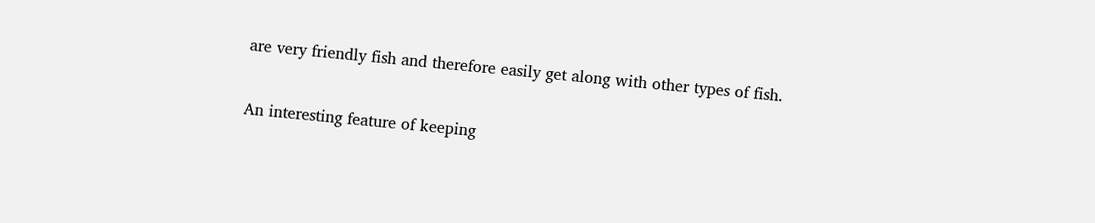are very friendly fish and therefore easily get along with other types of fish.

An interesting feature of keeping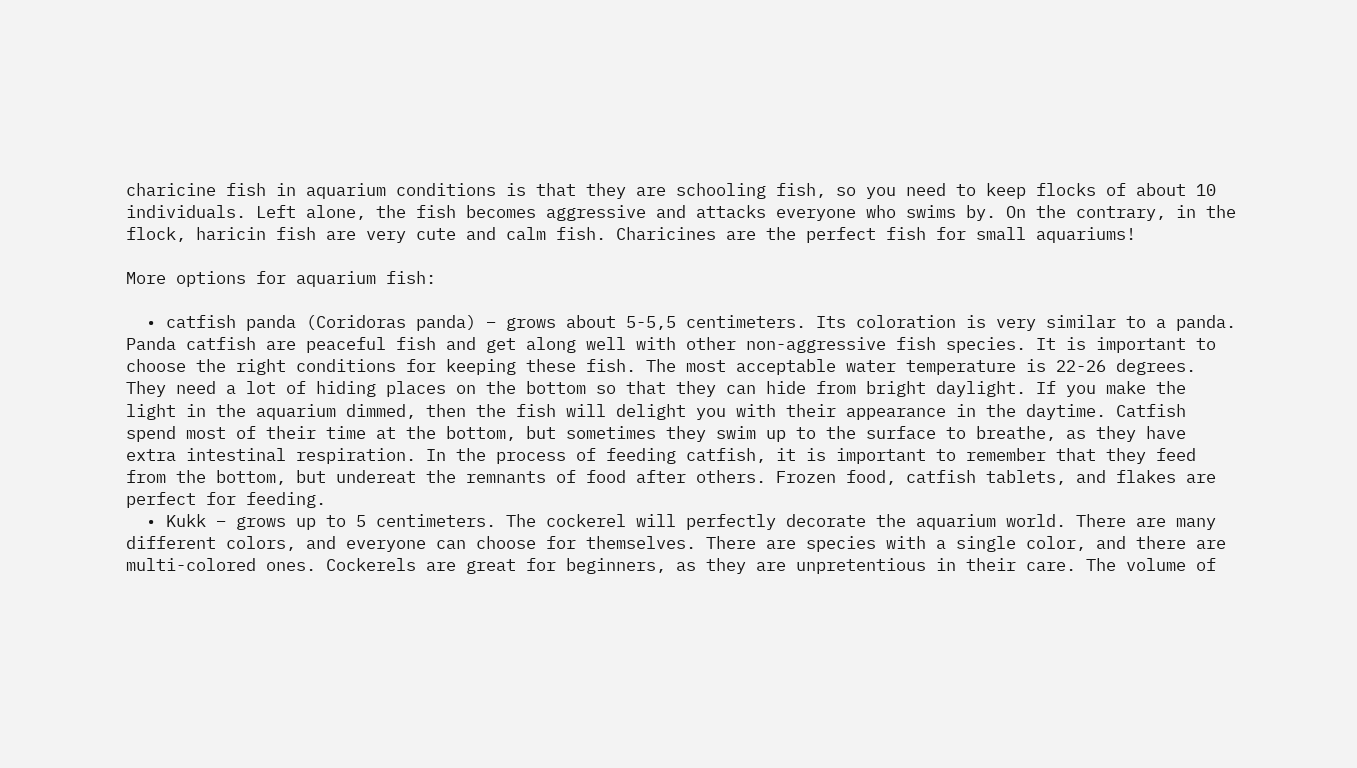charicine fish in aquarium conditions is that they are schooling fish, so you need to keep flocks of about 10 individuals. Left alone, the fish becomes aggressive and attacks everyone who swims by. On the contrary, in the flock, haricin fish are very cute and calm fish. Charicines are the perfect fish for small aquariums!

More options for aquarium fish:

  • catfish panda (Coridoras panda) – grows about 5-5,5 centimeters. Its coloration is very similar to a panda. Panda catfish are peaceful fish and get along well with other non-aggressive fish species. It is important to choose the right conditions for keeping these fish. The most acceptable water temperature is 22-26 degrees. They need a lot of hiding places on the bottom so that they can hide from bright daylight. If you make the light in the aquarium dimmed, then the fish will delight you with their appearance in the daytime. Catfish spend most of their time at the bottom, but sometimes they swim up to the surface to breathe, as they have extra intestinal respiration. In the process of feeding catfish, it is important to remember that they feed from the bottom, but undereat the remnants of food after others. Frozen food, catfish tablets, and flakes are perfect for feeding.
  • Kukk – grows up to 5 centimeters. The cockerel will perfectly decorate the aquarium world. There are many different colors, and everyone can choose for themselves. There are species with a single color, and there are multi-colored ones. Cockerels are great for beginners, as they are unpretentious in their care. The volume of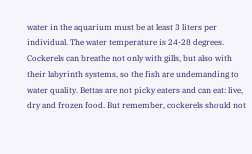water in the aquarium must be at least 3 liters per individual. The water temperature is 24-28 degrees. Cockerels can breathe not only with gills, but also with their labyrinth systems, so the fish are undemanding to water quality. Bettas are not picky eaters and can eat: live, dry and frozen food. But remember, cockerels should not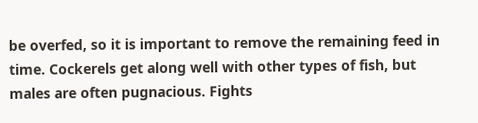be overfed, so it is important to remove the remaining feed in time. Cockerels get along well with other types of fish, but males are often pugnacious. Fights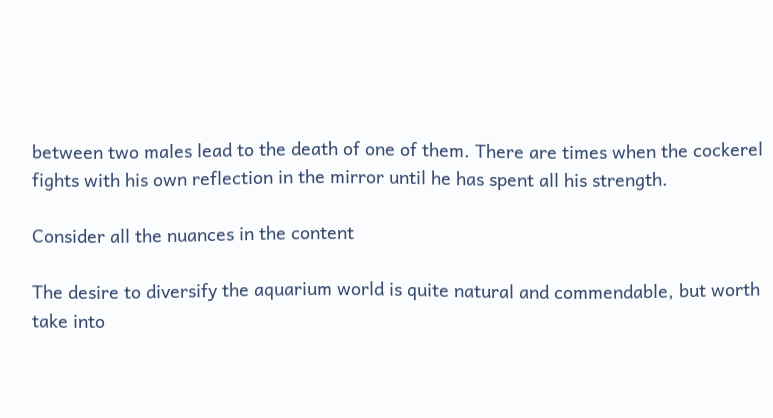between two males lead to the death of one of them. There are times when the cockerel fights with his own reflection in the mirror until he has spent all his strength.

Consider all the nuances in the content

The desire to diversify the aquarium world is quite natural and commendable, but worth take into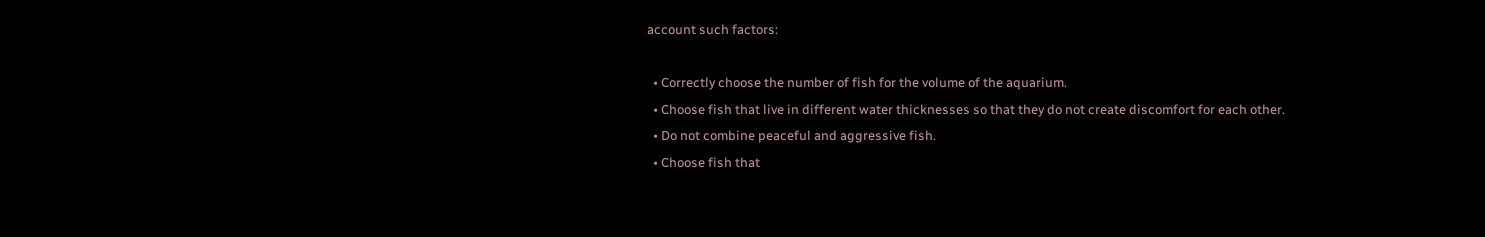account such factors:

  • Correctly choose the number of fish for the volume of the aquarium.
  • Choose fish that live in different water thicknesses so that they do not create discomfort for each other.
  • Do not combine peaceful and aggressive fish.
  • Choose fish that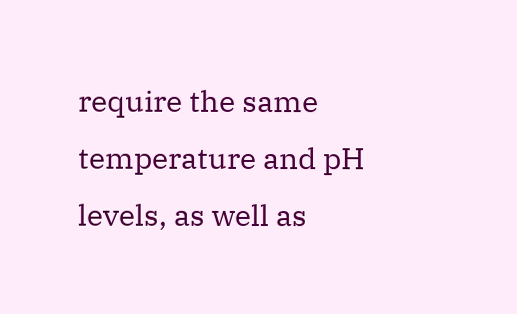require the same temperature and pH levels, as well as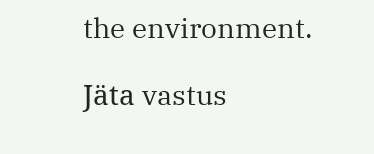the environment.

Jäta vastus